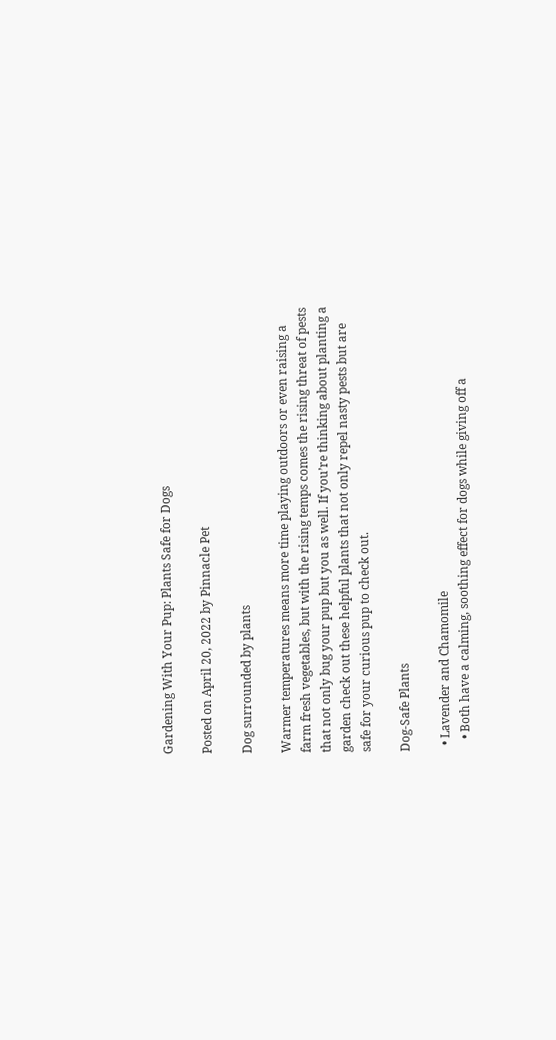Gardening With Your Pup: Plants Safe for Dogs

Posted on April 20, 2022 by Pinnacle Pet

Dog surrounded by plants

Warmer temperatures means more time playing outdoors or even raising a farm fresh vegetables, but with the rising temps comes the rising threat of pests that not only bug your pup but you as well. If you’re thinking about planting a garden check out these helpful plants that not only repel nasty pests but are safe for your curious pup to check out.

Dog-Safe Plants

  • Lavender and Chamomile
    • Both have a calming, soothing effect for dogs while giving off a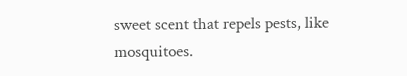sweet scent that repels pests, like mosquitoes.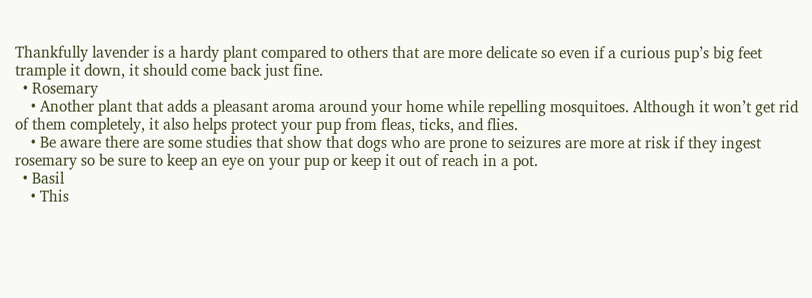Thankfully lavender is a hardy plant compared to others that are more delicate so even if a curious pup’s big feet trample it down, it should come back just fine.
  • Rosemary
    • Another plant that adds a pleasant aroma around your home while repelling mosquitoes. Although it won’t get rid of them completely, it also helps protect your pup from fleas, ticks, and flies.
    • Be aware there are some studies that show that dogs who are prone to seizures are more at risk if they ingest rosemary so be sure to keep an eye on your pup or keep it out of reach in a pot.
  • Basil
    • This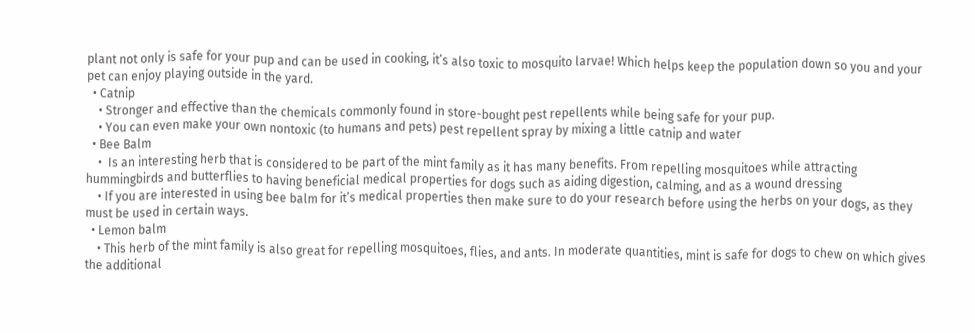plant not only is safe for your pup and can be used in cooking, it’s also toxic to mosquito larvae! Which helps keep the population down so you and your pet can enjoy playing outside in the yard.
  • Catnip
    • Stronger and effective than the chemicals commonly found in store-bought pest repellents while being safe for your pup.
    • You can even make your own nontoxic (to humans and pets) pest repellent spray by mixing a little catnip and water
  • Bee Balm
    •  Is an interesting herb that is considered to be part of the mint family as it has many benefits. From repelling mosquitoes while attracting hummingbirds and butterflies to having beneficial medical properties for dogs such as aiding digestion, calming, and as a wound dressing
    • If you are interested in using bee balm for it’s medical properties then make sure to do your research before using the herbs on your dogs, as they must be used in certain ways.
  • Lemon balm
    • This herb of the mint family is also great for repelling mosquitoes, flies, and ants. In moderate quantities, mint is safe for dogs to chew on which gives the additional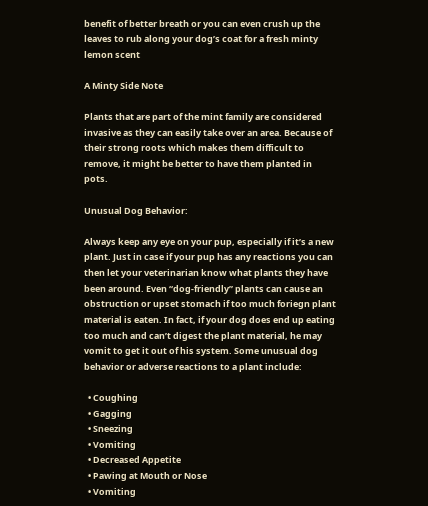benefit of better breath or you can even crush up the leaves to rub along your dog’s coat for a fresh minty lemon scent

A Minty Side Note

Plants that are part of the mint family are considered invasive as they can easily take over an area. Because of their strong roots which makes them difficult to remove, it might be better to have them planted in pots.

Unusual Dog Behavior:

Always keep any eye on your pup, especially if it’s a new plant. Just in case if your pup has any reactions you can then let your veterinarian know what plants they have been around. Even “dog-friendly” plants can cause an obstruction or upset stomach if too much foriegn plant material is eaten. In fact, if your dog does end up eating too much and can’t digest the plant material, he may vomit to get it out of his system. Some unusual dog behavior or adverse reactions to a plant include:

  • Coughing
  • Gagging
  • Sneezing
  • Vomiting
  • Decreased Appetite
  • Pawing at Mouth or Nose
  • Vomiting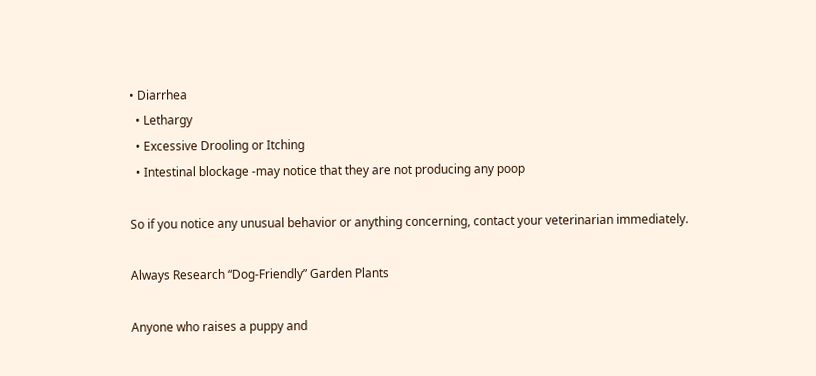• Diarrhea
  • Lethargy
  • Excessive Drooling or Itching
  • Intestinal blockage -may notice that they are not producing any poop

So if you notice any unusual behavior or anything concerning, contact your veterinarian immediately.

Always Research “Dog-Friendly” Garden Plants

Anyone who raises a puppy and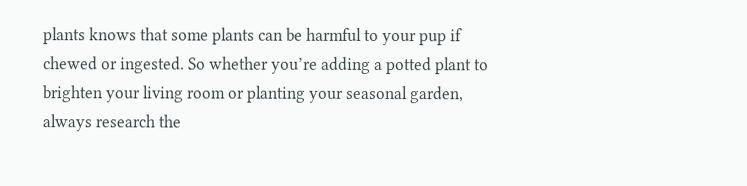plants knows that some plants can be harmful to your pup if chewed or ingested. So whether you’re adding a potted plant to brighten your living room or planting your seasonal garden, always research the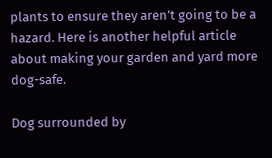plants to ensure they aren’t going to be a hazard. Here is another helpful article about making your garden and yard more dog-safe.

Dog surrounded by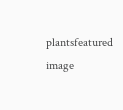plantsfeatured image